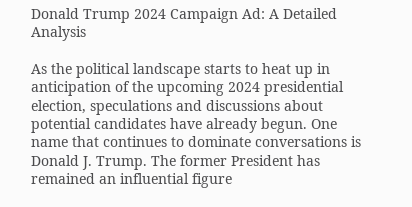Donald Trump 2024 Campaign Ad: A Detailed Analysis

As the political landscape starts to heat up in anticipation of the upcoming 2024 presidential election, speculations and discussions about potential candidates have already begun. One name that continues to dominate conversations is Donald J. Trump. The former President has remained an influential figure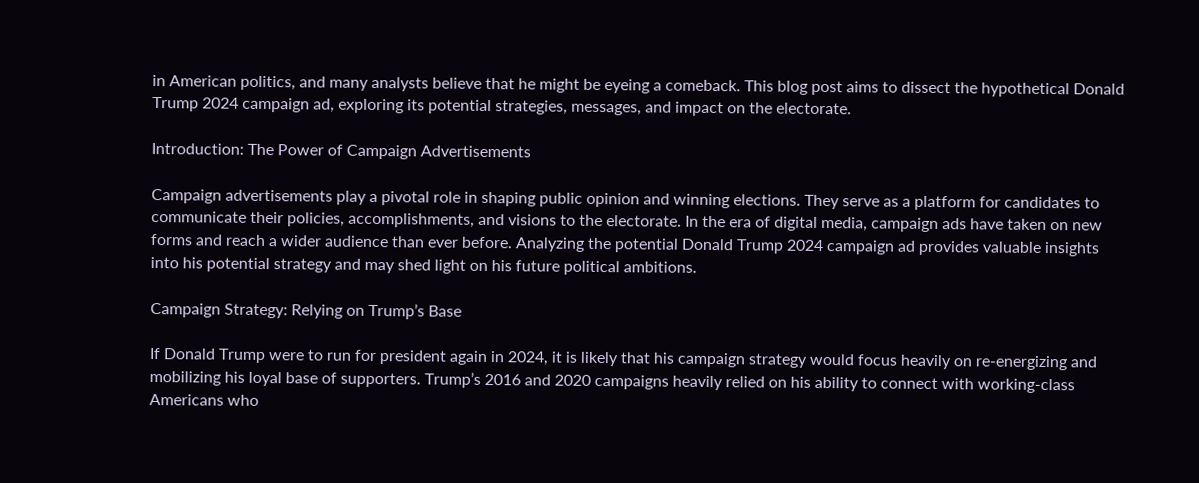in American politics, and many analysts believe that he might be eyeing a comeback. This blog post aims to dissect the hypothetical Donald Trump 2024 campaign ad, exploring its potential strategies, messages, and impact on the electorate.

Introduction: The Power of Campaign Advertisements

Campaign advertisements play a pivotal role in shaping public opinion and winning elections. They serve as a platform for candidates to communicate their policies, accomplishments, and visions to the electorate. In the era of digital media, campaign ads have taken on new forms and reach a wider audience than ever before. Analyzing the potential Donald Trump 2024 campaign ad provides valuable insights into his potential strategy and may shed light on his future political ambitions.

Campaign Strategy: Relying on Trump’s Base

If Donald Trump were to run for president again in 2024, it is likely that his campaign strategy would focus heavily on re-energizing and mobilizing his loyal base of supporters. Trump’s 2016 and 2020 campaigns heavily relied on his ability to connect with working-class Americans who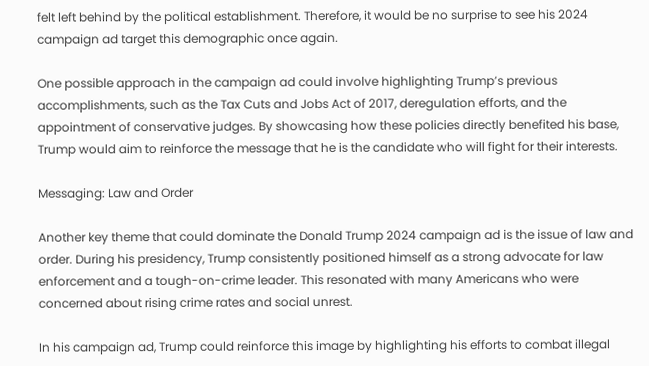felt left behind by the political establishment. Therefore, it would be no surprise to see his 2024 campaign ad target this demographic once again.

One possible approach in the campaign ad could involve highlighting Trump’s previous accomplishments, such as the Tax Cuts and Jobs Act of 2017, deregulation efforts, and the appointment of conservative judges. By showcasing how these policies directly benefited his base, Trump would aim to reinforce the message that he is the candidate who will fight for their interests.

Messaging: Law and Order

Another key theme that could dominate the Donald Trump 2024 campaign ad is the issue of law and order. During his presidency, Trump consistently positioned himself as a strong advocate for law enforcement and a tough-on-crime leader. This resonated with many Americans who were concerned about rising crime rates and social unrest.

In his campaign ad, Trump could reinforce this image by highlighting his efforts to combat illegal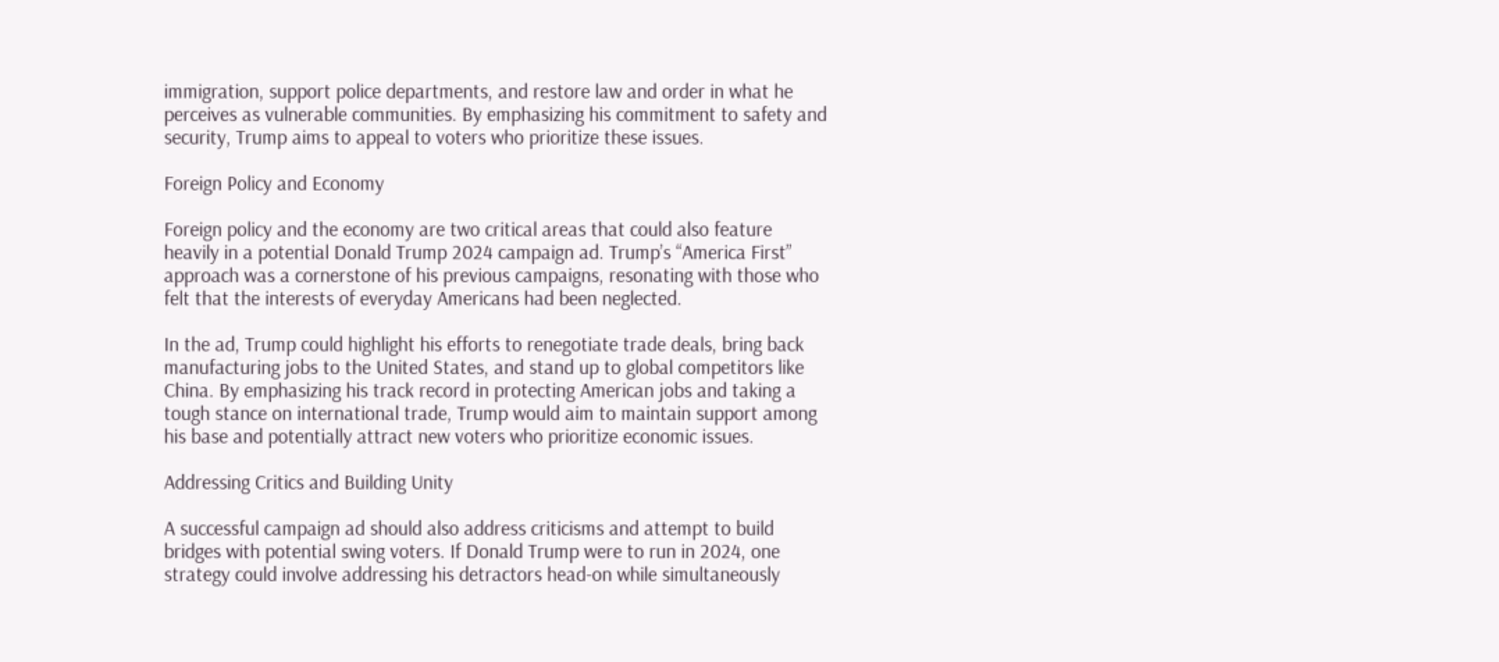immigration, support police departments, and restore law and order in what he perceives as vulnerable communities. By emphasizing his commitment to safety and security, Trump aims to appeal to voters who prioritize these issues.

Foreign Policy and Economy

Foreign policy and the economy are two critical areas that could also feature heavily in a potential Donald Trump 2024 campaign ad. Trump’s “America First” approach was a cornerstone of his previous campaigns, resonating with those who felt that the interests of everyday Americans had been neglected.

In the ad, Trump could highlight his efforts to renegotiate trade deals, bring back manufacturing jobs to the United States, and stand up to global competitors like China. By emphasizing his track record in protecting American jobs and taking a tough stance on international trade, Trump would aim to maintain support among his base and potentially attract new voters who prioritize economic issues.

Addressing Critics and Building Unity

A successful campaign ad should also address criticisms and attempt to build bridges with potential swing voters. If Donald Trump were to run in 2024, one strategy could involve addressing his detractors head-on while simultaneously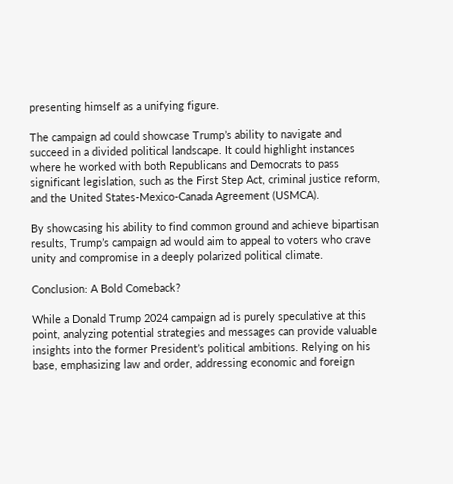presenting himself as a unifying figure.

The campaign ad could showcase Trump’s ability to navigate and succeed in a divided political landscape. It could highlight instances where he worked with both Republicans and Democrats to pass significant legislation, such as the First Step Act, criminal justice reform, and the United States-Mexico-Canada Agreement (USMCA).

By showcasing his ability to find common ground and achieve bipartisan results, Trump’s campaign ad would aim to appeal to voters who crave unity and compromise in a deeply polarized political climate.

Conclusion: A Bold Comeback?

While a Donald Trump 2024 campaign ad is purely speculative at this point, analyzing potential strategies and messages can provide valuable insights into the former President’s political ambitions. Relying on his base, emphasizing law and order, addressing economic and foreign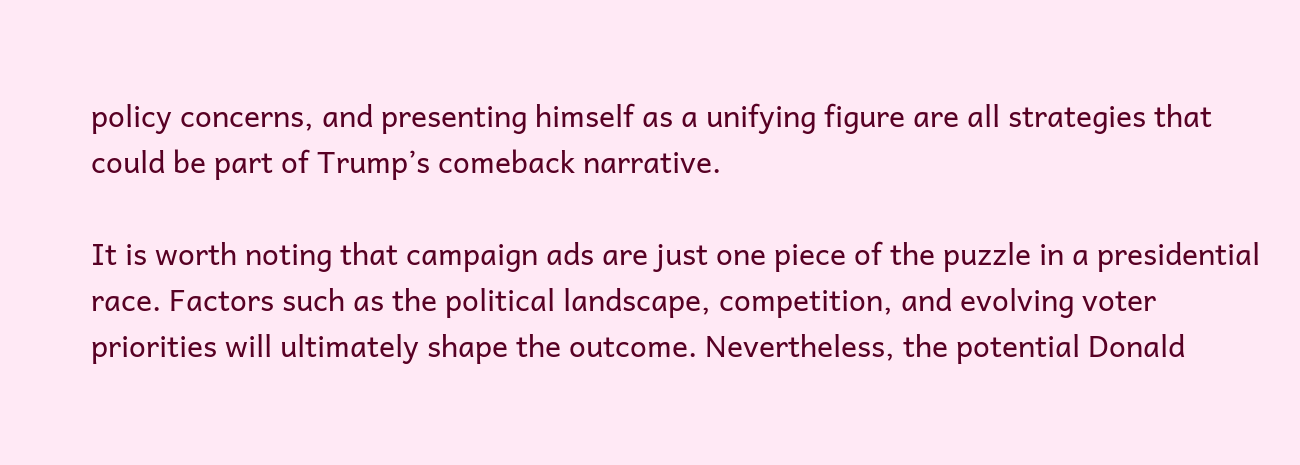policy concerns, and presenting himself as a unifying figure are all strategies that could be part of Trump’s comeback narrative.

It is worth noting that campaign ads are just one piece of the puzzle in a presidential race. Factors such as the political landscape, competition, and evolving voter priorities will ultimately shape the outcome. Nevertheless, the potential Donald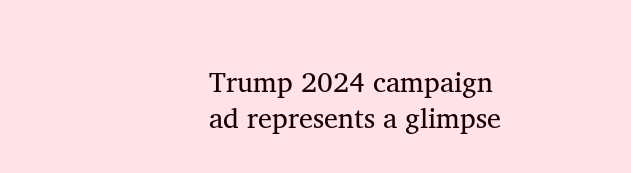Trump 2024 campaign ad represents a glimpse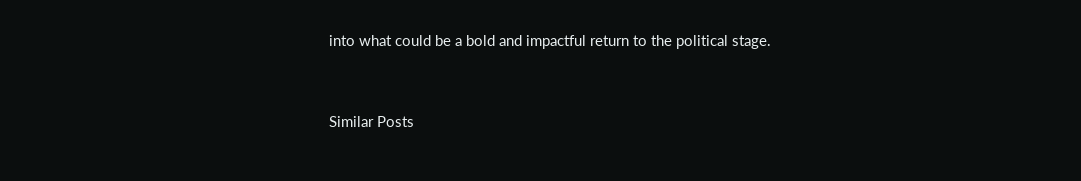into what could be a bold and impactful return to the political stage.


Similar Posts